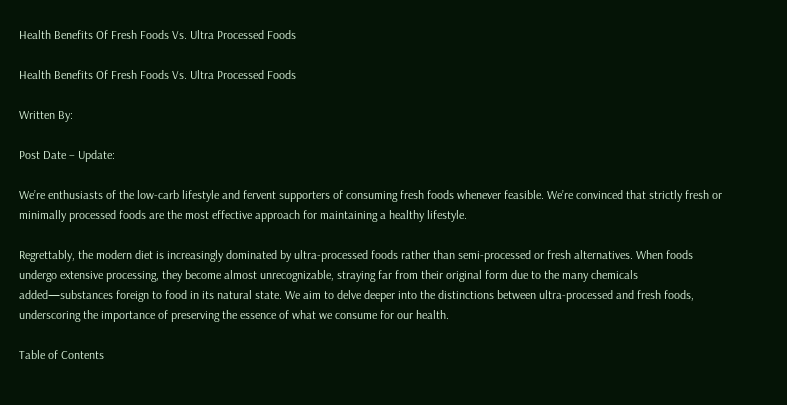Health Benefits Of Fresh Foods Vs. Ultra Processed Foods

Health Benefits Of Fresh Foods Vs. Ultra Processed Foods

Written By:

Post Date – Update:

We’re enthusiasts of the low-carb lifestyle and fervent supporters of consuming fresh foods whenever feasible. We’re convinced that strictly fresh or minimally processed foods are the most effective approach for maintaining a healthy lifestyle.

Regrettably, the modern diet is increasingly dominated by ultra-processed foods rather than semi-processed or fresh alternatives. When foods undergo extensive processing, they become almost unrecognizable, straying far from their original form due to the many chemicals added—substances foreign to food in its natural state. We aim to delve deeper into the distinctions between ultra-processed and fresh foods, underscoring the importance of preserving the essence of what we consume for our health.

Table of Contents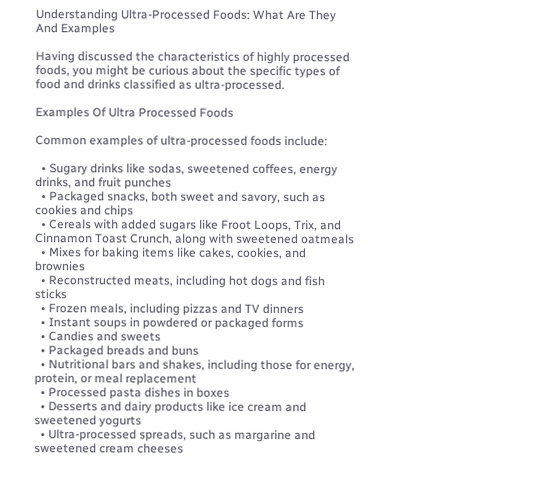Understanding Ultra-Processed Foods: What Are They And Examples

Having discussed the characteristics of highly processed foods, you might be curious about the specific types of food and drinks classified as ultra-processed.

Examples Of Ultra Processed Foods

Common examples of ultra-processed foods include:

  • Sugary drinks like sodas, sweetened coffees, energy drinks, and fruit punches
  • Packaged snacks, both sweet and savory, such as cookies and chips
  • Cereals with added sugars like Froot Loops, Trix, and Cinnamon Toast Crunch, along with sweetened oatmeals
  • Mixes for baking items like cakes, cookies, and brownies
  • Reconstructed meats, including hot dogs and fish sticks
  • Frozen meals, including pizzas and TV dinners
  • Instant soups in powdered or packaged forms
  • Candies and sweets
  • Packaged breads and buns
  • Nutritional bars and shakes, including those for energy, protein, or meal replacement
  • Processed pasta dishes in boxes
  • Desserts and dairy products like ice cream and sweetened yogurts
  • Ultra-processed spreads, such as margarine and sweetened cream cheeses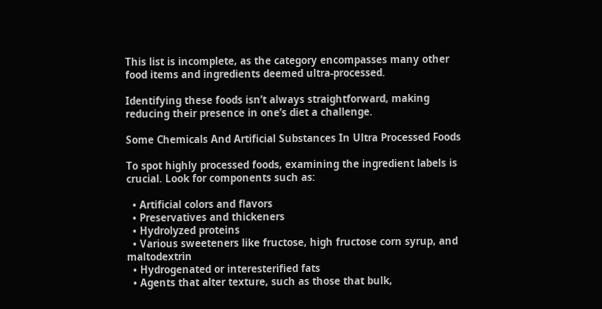This list is incomplete, as the category encompasses many other food items and ingredients deemed ultra-processed.

Identifying these foods isn’t always straightforward, making reducing their presence in one’s diet a challenge.

Some Chemicals And Artificial Substances In Ultra Processed Foods

To spot highly processed foods, examining the ingredient labels is crucial. Look for components such as:

  • Artificial colors and flavors
  • Preservatives and thickeners
  • Hydrolyzed proteins
  • Various sweeteners like fructose, high fructose corn syrup, and maltodextrin
  • Hydrogenated or interesterified fats
  • Agents that alter texture, such as those that bulk,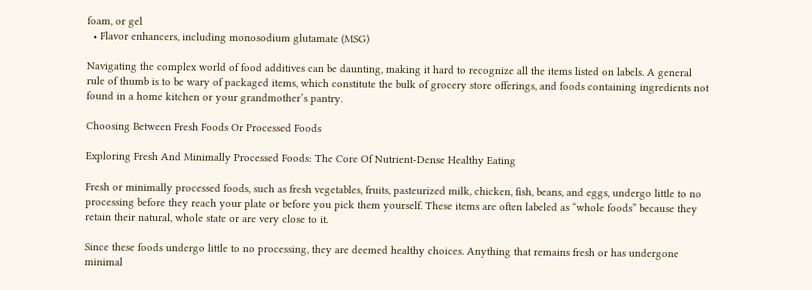foam, or gel
  • Flavor enhancers, including monosodium glutamate (MSG)

Navigating the complex world of food additives can be daunting, making it hard to recognize all the items listed on labels. A general rule of thumb is to be wary of packaged items, which constitute the bulk of grocery store offerings, and foods containing ingredients not found in a home kitchen or your grandmother’s pantry.

Choosing Between Fresh Foods Or Processed Foods

Exploring Fresh And Minimally Processed Foods: The Core Of Nutrient-Dense Healthy Eating

Fresh or minimally processed foods, such as fresh vegetables, fruits, pasteurized milk, chicken, fish, beans, and eggs, undergo little to no processing before they reach your plate or before you pick them yourself. These items are often labeled as “whole foods” because they retain their natural, whole state or are very close to it.

Since these foods undergo little to no processing, they are deemed healthy choices. Anything that remains fresh or has undergone minimal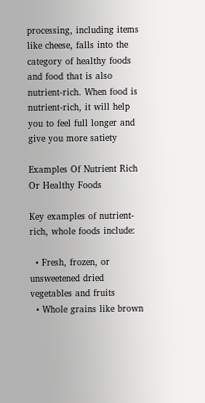processing, including items like cheese, falls into the category of healthy foods and food that is also nutrient-rich. When food is nutrient-rich, it will help you to feel full longer and give you more satiety

Examples Of Nutrient Rich Or Healthy Foods

Key examples of nutrient-rich, whole foods include:

  • Fresh, frozen, or unsweetened dried vegetables and fruits
  • Whole grains like brown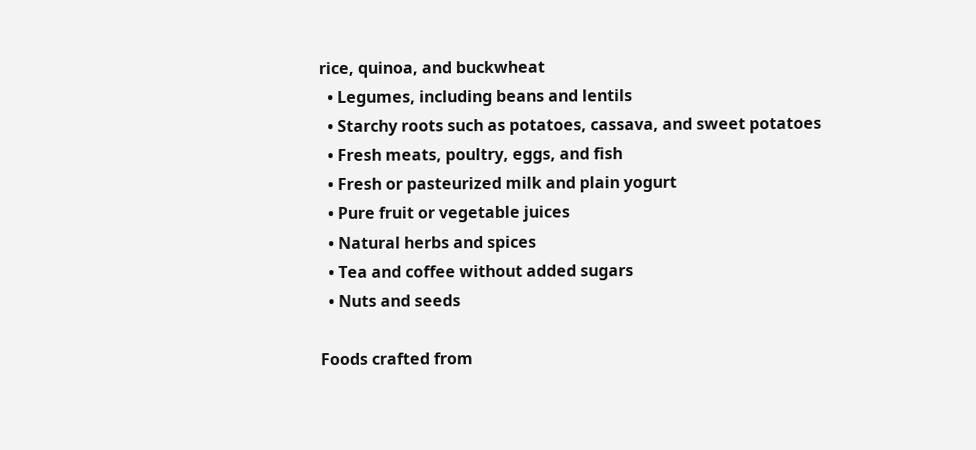rice, quinoa, and buckwheat
  • Legumes, including beans and lentils
  • Starchy roots such as potatoes, cassava, and sweet potatoes
  • Fresh meats, poultry, eggs, and fish
  • Fresh or pasteurized milk and plain yogurt
  • Pure fruit or vegetable juices
  • Natural herbs and spices
  • Tea and coffee without added sugars
  • Nuts and seeds

Foods crafted from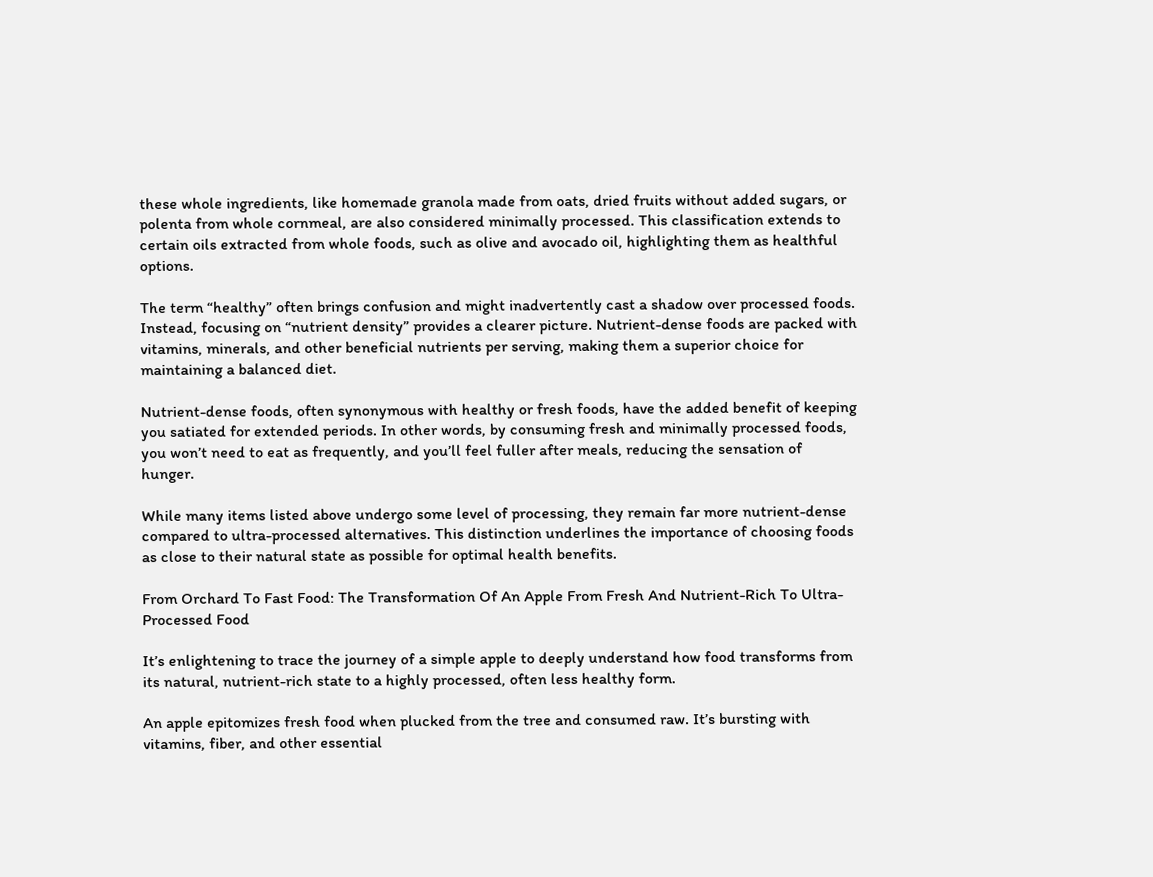these whole ingredients, like homemade granola made from oats, dried fruits without added sugars, or polenta from whole cornmeal, are also considered minimally processed. This classification extends to certain oils extracted from whole foods, such as olive and avocado oil, highlighting them as healthful options.

The term “healthy” often brings confusion and might inadvertently cast a shadow over processed foods. Instead, focusing on “nutrient density” provides a clearer picture. Nutrient-dense foods are packed with vitamins, minerals, and other beneficial nutrients per serving, making them a superior choice for maintaining a balanced diet.

Nutrient-dense foods, often synonymous with healthy or fresh foods, have the added benefit of keeping you satiated for extended periods. In other words, by consuming fresh and minimally processed foods, you won’t need to eat as frequently, and you’ll feel fuller after meals, reducing the sensation of hunger.

While many items listed above undergo some level of processing, they remain far more nutrient-dense compared to ultra-processed alternatives. This distinction underlines the importance of choosing foods as close to their natural state as possible for optimal health benefits.

From Orchard To Fast Food: The Transformation Of An Apple From Fresh And Nutrient-Rich To Ultra-Processed Food

It’s enlightening to trace the journey of a simple apple to deeply understand how food transforms from its natural, nutrient-rich state to a highly processed, often less healthy form.

An apple epitomizes fresh food when plucked from the tree and consumed raw. It’s bursting with vitamins, fiber, and other essential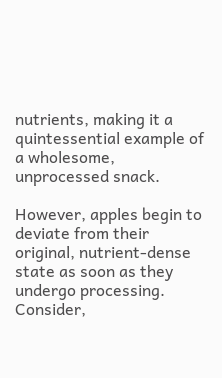nutrients, making it a quintessential example of a wholesome, unprocessed snack.

However, apples begin to deviate from their original, nutrient-dense state as soon as they undergo processing. Consider,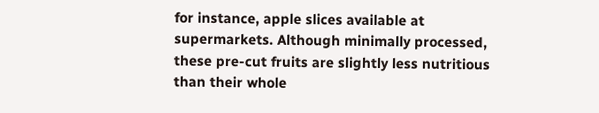for instance, apple slices available at supermarkets. Although minimally processed, these pre-cut fruits are slightly less nutritious than their whole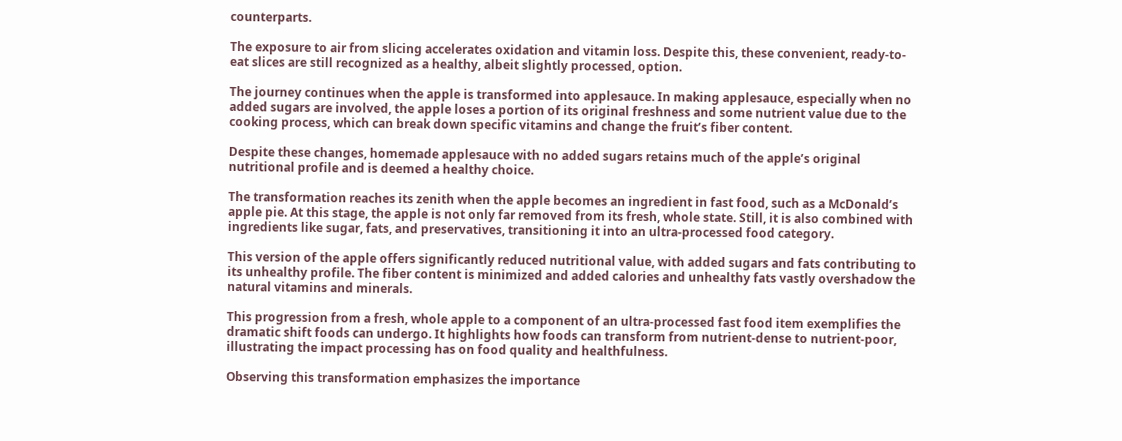counterparts.

The exposure to air from slicing accelerates oxidation and vitamin loss. Despite this, these convenient, ready-to-eat slices are still recognized as a healthy, albeit slightly processed, option.

The journey continues when the apple is transformed into applesauce. In making applesauce, especially when no added sugars are involved, the apple loses a portion of its original freshness and some nutrient value due to the cooking process, which can break down specific vitamins and change the fruit’s fiber content.

Despite these changes, homemade applesauce with no added sugars retains much of the apple’s original nutritional profile and is deemed a healthy choice.

The transformation reaches its zenith when the apple becomes an ingredient in fast food, such as a McDonald’s apple pie. At this stage, the apple is not only far removed from its fresh, whole state. Still, it is also combined with ingredients like sugar, fats, and preservatives, transitioning it into an ultra-processed food category.

This version of the apple offers significantly reduced nutritional value, with added sugars and fats contributing to its unhealthy profile. The fiber content is minimized and added calories and unhealthy fats vastly overshadow the natural vitamins and minerals.

This progression from a fresh, whole apple to a component of an ultra-processed fast food item exemplifies the dramatic shift foods can undergo. It highlights how foods can transform from nutrient-dense to nutrient-poor, illustrating the impact processing has on food quality and healthfulness.

Observing this transformation emphasizes the importance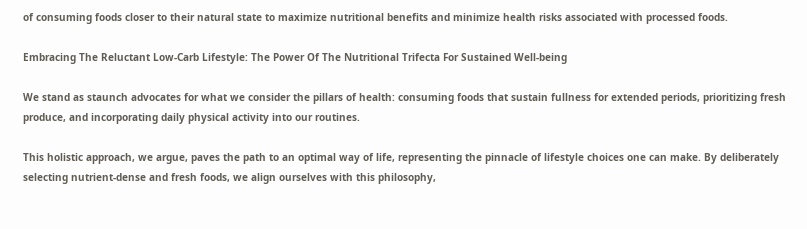of consuming foods closer to their natural state to maximize nutritional benefits and minimize health risks associated with processed foods.

Embracing The Reluctant Low-Carb Lifestyle: The Power Of The Nutritional Trifecta For Sustained Well-being

We stand as staunch advocates for what we consider the pillars of health: consuming foods that sustain fullness for extended periods, prioritizing fresh produce, and incorporating daily physical activity into our routines.

This holistic approach, we argue, paves the path to an optimal way of life, representing the pinnacle of lifestyle choices one can make. By deliberately selecting nutrient-dense and fresh foods, we align ourselves with this philosophy,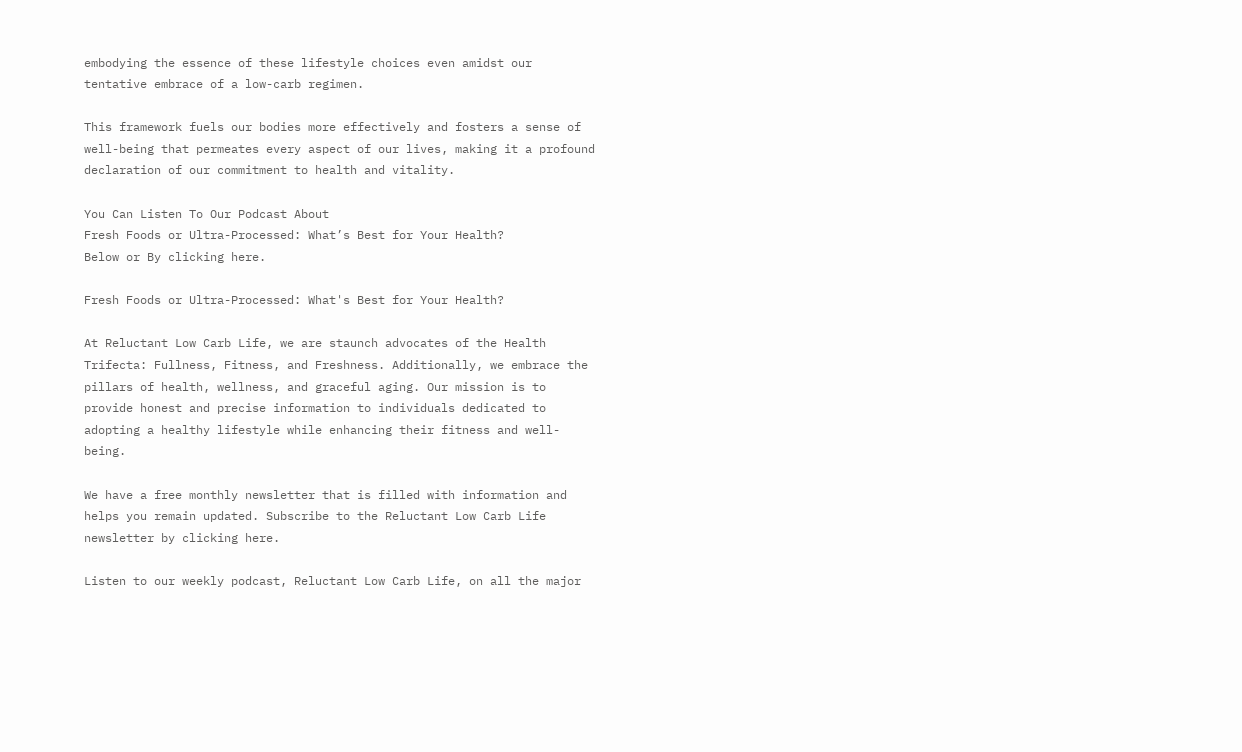embodying the essence of these lifestyle choices even amidst our tentative embrace of a low-carb regimen.

This framework fuels our bodies more effectively and fosters a sense of well-being that permeates every aspect of our lives, making it a profound declaration of our commitment to health and vitality.

You Can Listen To Our Podcast About
Fresh Foods or Ultra-Processed: What’s Best for Your Health?
Below or By clicking here.

Fresh Foods or Ultra-Processed: What's Best for Your Health?

At Reluctant Low Carb Life, we are staunch advocates of the Health Trifecta: Fullness, Fitness, and Freshness. Additionally, we embrace the pillars of health, wellness, and graceful aging. Our mission is to provide honest and precise information to individuals dedicated to adopting a healthy lifestyle while enhancing their fitness and well-being.

We have a free monthly newsletter that is filled with information and helps you remain updated. Subscribe to the Reluctant Low Carb Life newsletter by clicking here.

Listen to our weekly podcast, Reluctant Low Carb Life, on all the major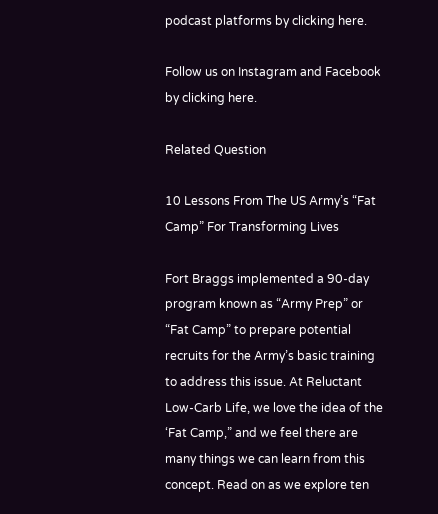podcast platforms by clicking here.

Follow us on Instagram and Facebook by clicking here.

Related Question

10 Lessons From The US Army’s “Fat Camp” For Transforming Lives

Fort Braggs implemented a 90-day program known as “Army Prep” or “Fat Camp” to prepare potential recruits for the Army’s basic training to address this issue. At Reluctant Low-Carb Life, we love the idea of the ‘Fat Camp,” and we feel there are many things we can learn from this concept. Read on as we explore ten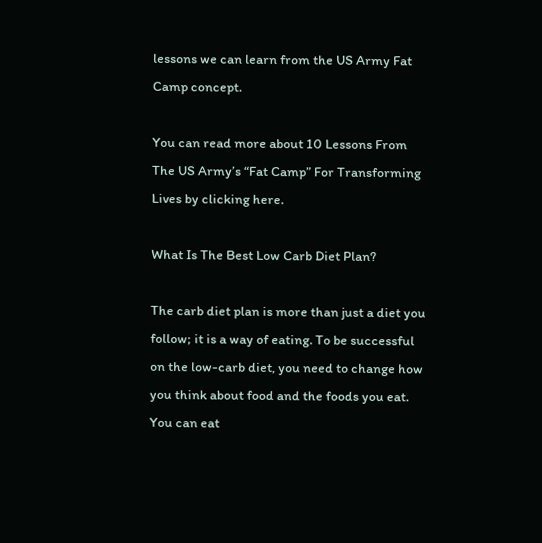lessons we can learn from the US Army Fat Camp concept.

You can read more about 10 Lessons From The US Army’s “Fat Camp” For Transforming Lives by clicking here.

What Is The Best Low Carb Diet Plan?

The carb diet plan is more than just a diet you follow; it is a way of eating. To be successful on the low-carb diet, you need to change how you think about food and the foods you eat. You can eat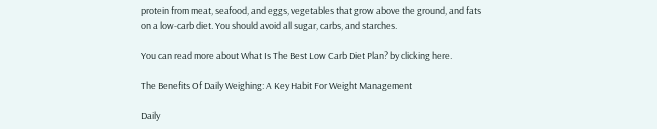protein from meat, seafood, and eggs, vegetables that grow above the ground, and fats on a low-carb diet. You should avoid all sugar, carbs, and starches.

You can read more about What Is The Best Low Carb Diet Plan? by clicking here.

The Benefits Of Daily Weighing: A Key Habit For Weight Management

Daily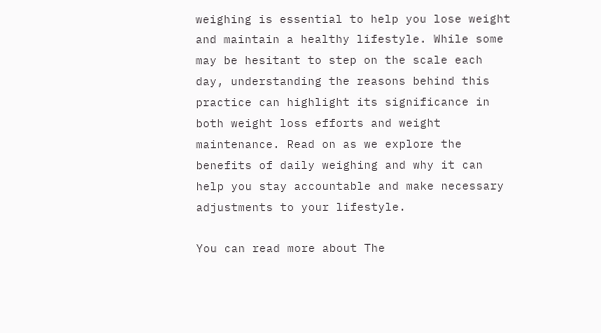weighing is essential to help you lose weight and maintain a healthy lifestyle. While some may be hesitant to step on the scale each day, understanding the reasons behind this practice can highlight its significance in both weight loss efforts and weight maintenance. Read on as we explore the benefits of daily weighing and why it can help you stay accountable and make necessary adjustments to your lifestyle.

You can read more about The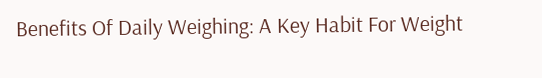Benefits Of Daily Weighing: A Key Habit For Weight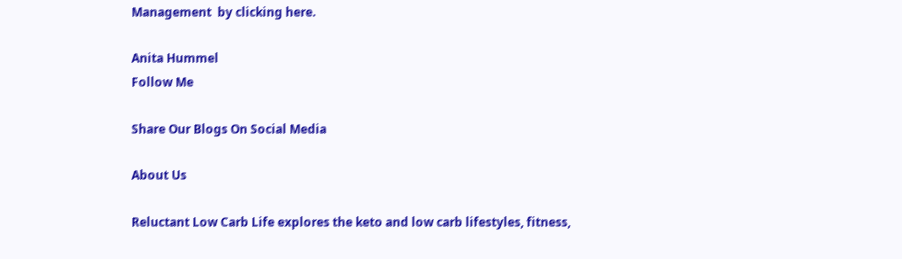Management  by clicking here.

Anita Hummel
Follow Me

Share Our Blogs On Social Media

About Us

Reluctant Low Carb Life explores the keto and low carb lifestyles, fitness,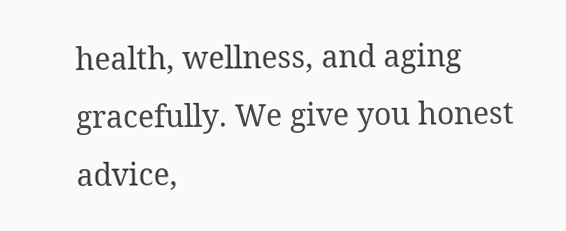health, wellness, and aging gracefully. We give you honest advice,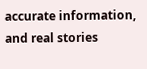accurate information, and real stories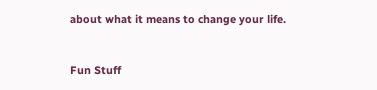about what it means to change your life.


Fun Stuff